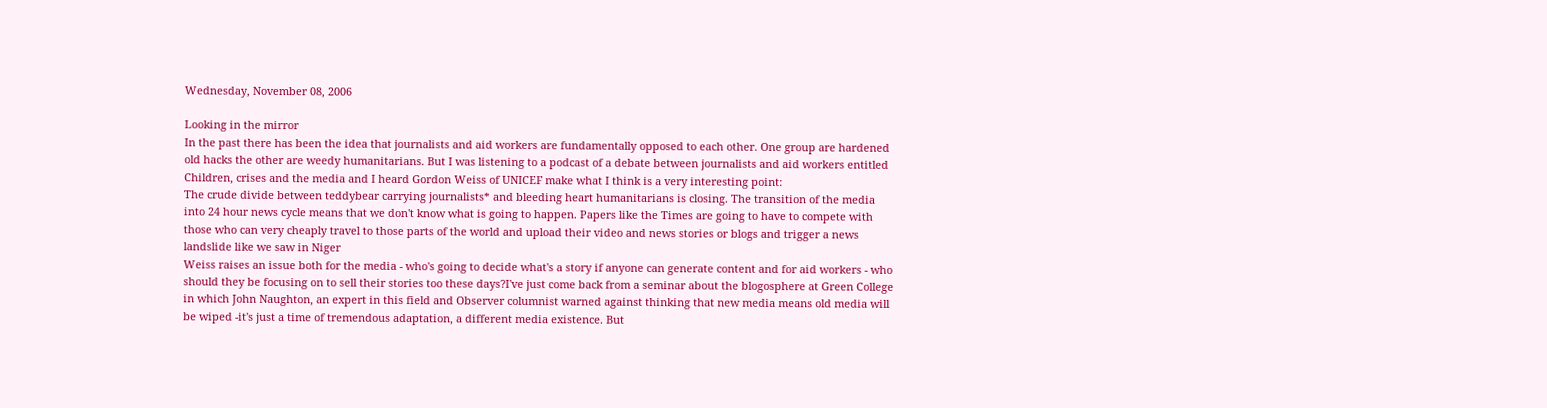Wednesday, November 08, 2006

Looking in the mirror
In the past there has been the idea that journalists and aid workers are fundamentally opposed to each other. One group are hardened old hacks the other are weedy humanitarians. But I was listening to a podcast of a debate between journalists and aid workers entitled Children, crises and the media and I heard Gordon Weiss of UNICEF make what I think is a very interesting point:
The crude divide between teddybear carrying journalists* and bleeding heart humanitarians is closing. The transition of the media into 24 hour news cycle means that we don't know what is going to happen. Papers like the Times are going to have to compete with those who can very cheaply travel to those parts of the world and upload their video and news stories or blogs and trigger a news landslide like we saw in Niger
Weiss raises an issue both for the media - who's going to decide what's a story if anyone can generate content and for aid workers - who should they be focusing on to sell their stories too these days?I've just come back from a seminar about the blogosphere at Green College in which John Naughton, an expert in this field and Observer columnist warned against thinking that new media means old media will be wiped -it's just a time of tremendous adaptation, a different media existence. But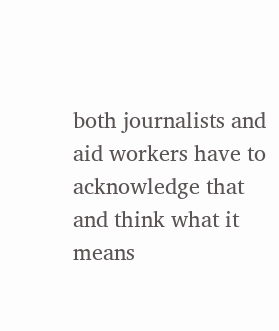both journalists and aid workers have to acknowledge that and think what it means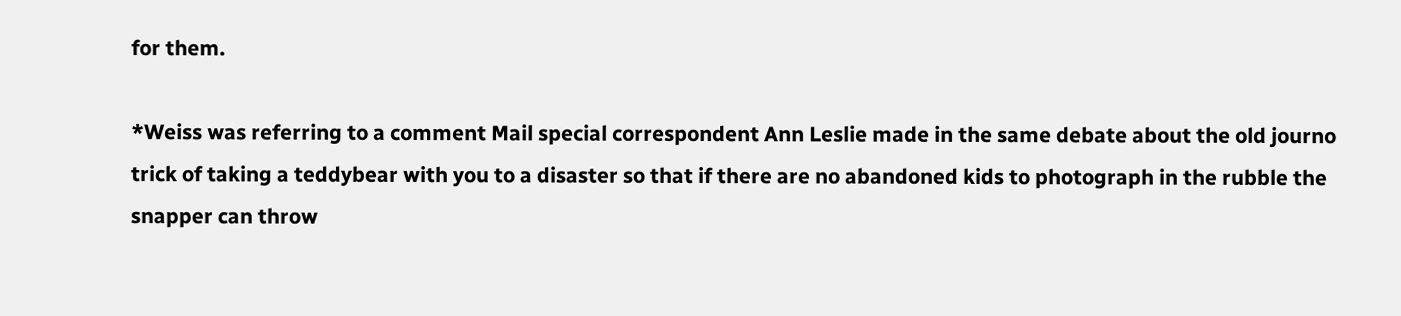for them.

*Weiss was referring to a comment Mail special correspondent Ann Leslie made in the same debate about the old journo trick of taking a teddybear with you to a disaster so that if there are no abandoned kids to photograph in the rubble the snapper can throw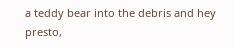a teddy bear into the debris and hey presto,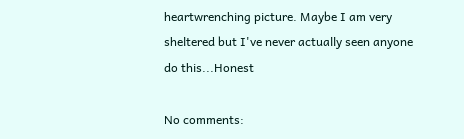heartwrenching picture. Maybe I am very sheltered but I've never actually seen anyone do this...Honest

No comments: